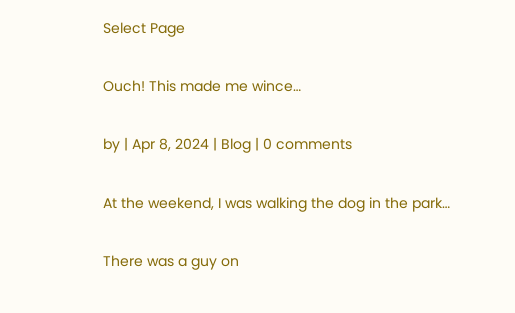Select Page

Ouch! This made me wince…

by | Apr 8, 2024 | Blog | 0 comments

At the weekend, I was walking the dog in the park…

There was a guy on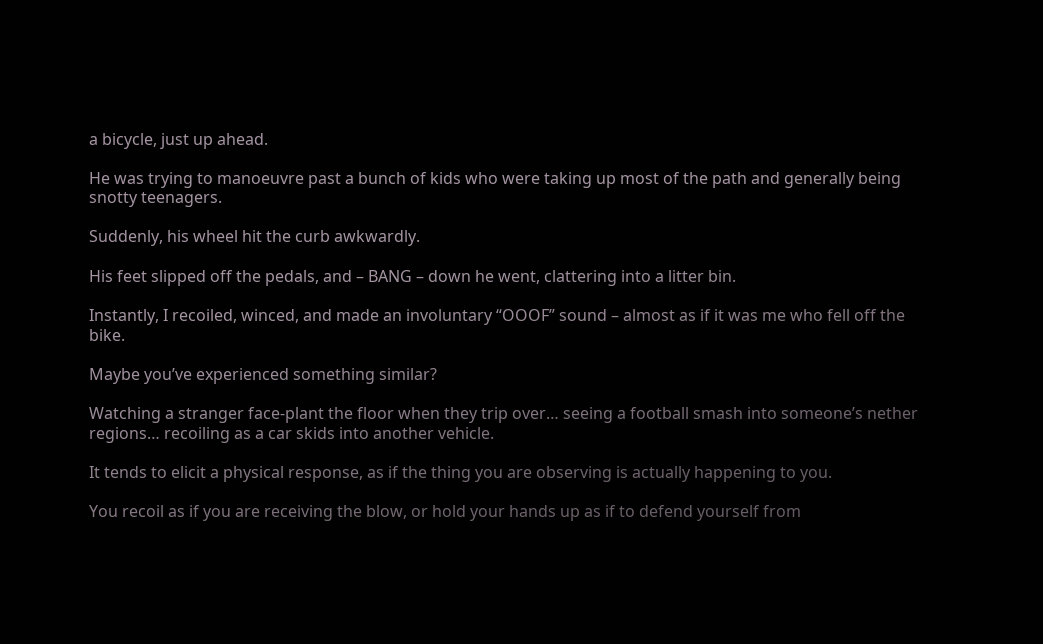a bicycle, just up ahead.

He was trying to manoeuvre past a bunch of kids who were taking up most of the path and generally being snotty teenagers.

Suddenly, his wheel hit the curb awkwardly.

His feet slipped off the pedals, and – BANG – down he went, clattering into a litter bin.

Instantly, I recoiled, winced, and made an involuntary “OOOF” sound – almost as if it was me who fell off the bike.

Maybe you’ve experienced something similar?

Watching a stranger face-plant the floor when they trip over… seeing a football smash into someone’s nether regions… recoiling as a car skids into another vehicle.

It tends to elicit a physical response, as if the thing you are observing is actually happening to you.

You recoil as if you are receiving the blow, or hold your hands up as if to defend yourself from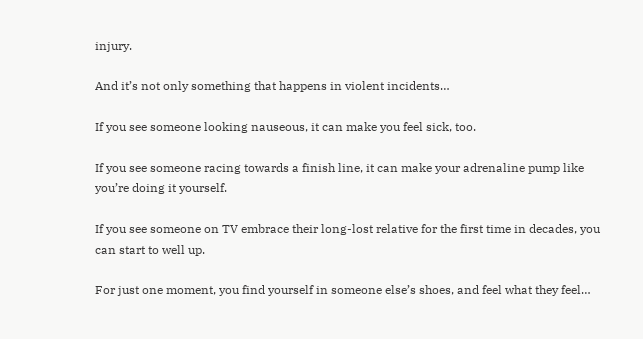injury.

And it’s not only something that happens in violent incidents…

If you see someone looking nauseous, it can make you feel sick, too.

If you see someone racing towards a finish line, it can make your adrenaline pump like you’re doing it yourself.

If you see someone on TV embrace their long-lost relative for the first time in decades, you can start to well up.

For just one moment, you find yourself in someone else’s shoes, and feel what they feel…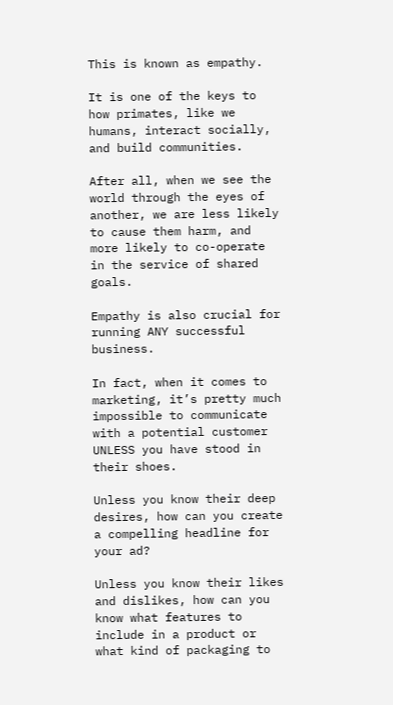This is known as empathy.

It is one of the keys to how primates, like we humans, interact socially, and build communities.

After all, when we see the world through the eyes of another, we are less likely to cause them harm, and more likely to co-operate in the service of shared goals.

Empathy is also crucial for running ANY successful business.

In fact, when it comes to marketing, it’s pretty much impossible to communicate with a potential customer UNLESS you have stood in their shoes.

Unless you know their deep desires, how can you create a compelling headline for your ad?

Unless you know their likes and dislikes, how can you know what features to include in a product or what kind of packaging to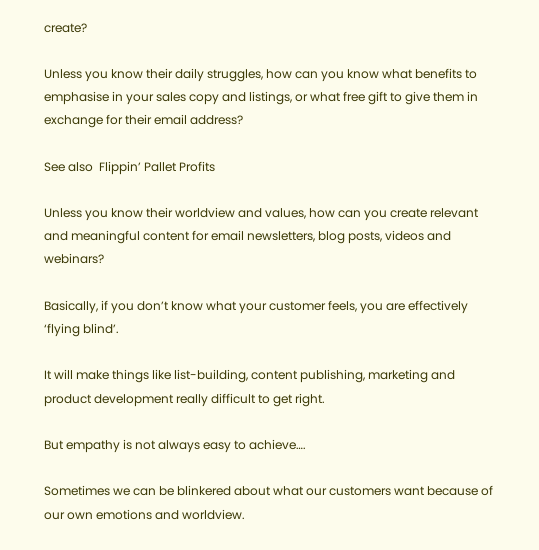create?

Unless you know their daily struggles, how can you know what benefits to emphasise in your sales copy and listings, or what free gift to give them in exchange for their email address?

See also  Flippin’ Pallet Profits

Unless you know their worldview and values, how can you create relevant and meaningful content for email newsletters, blog posts, videos and webinars?

Basically, if you don’t know what your customer feels, you are effectively ‘flying blind’.

It will make things like list-building, content publishing, marketing and product development really difficult to get right.

But empathy is not always easy to achieve….

Sometimes we can be blinkered about what our customers want because of our own emotions and worldview.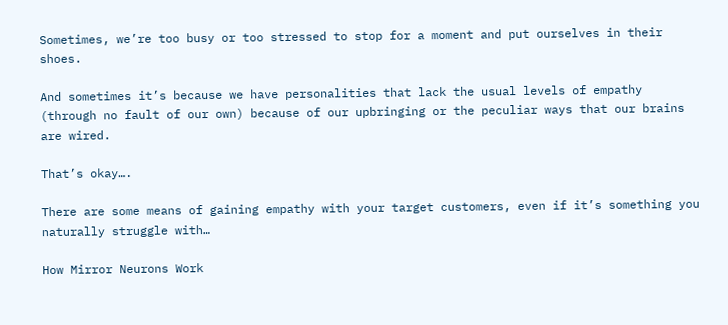Sometimes, we’re too busy or too stressed to stop for a moment and put ourselves in their shoes.

And sometimes it’s because we have personalities that lack the usual levels of empathy (through no fault of our own) because of our upbringing or the peculiar ways that our brains are wired.

That’s okay….

There are some means of gaining empathy with your target customers, even if it’s something you naturally struggle with…

How Mirror Neurons Work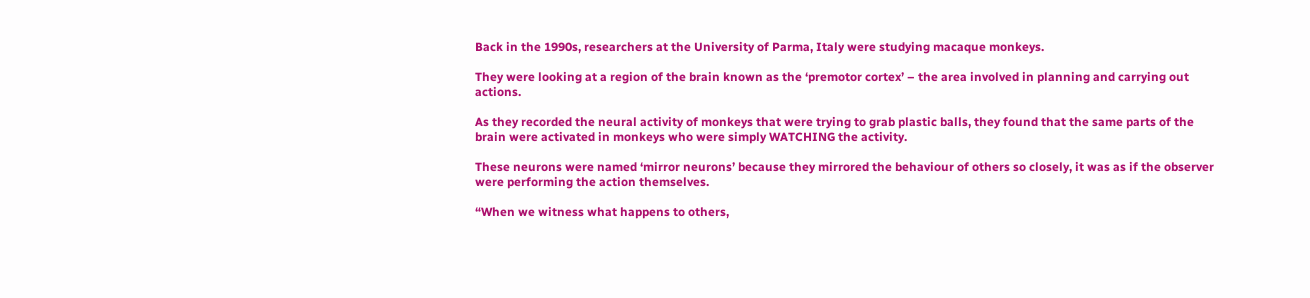Back in the 1990s, researchers at the University of Parma, Italy were studying macaque monkeys.

They were looking at a region of the brain known as the ‘premotor cortex’ – the area involved in planning and carrying out actions.

As they recorded the neural activity of monkeys that were trying to grab plastic balls, they found that the same parts of the brain were activated in monkeys who were simply WATCHING the activity.

These neurons were named ‘mirror neurons’ because they mirrored the behaviour of others so closely, it was as if the observer were performing the action themselves.

“When we witness what happens to others,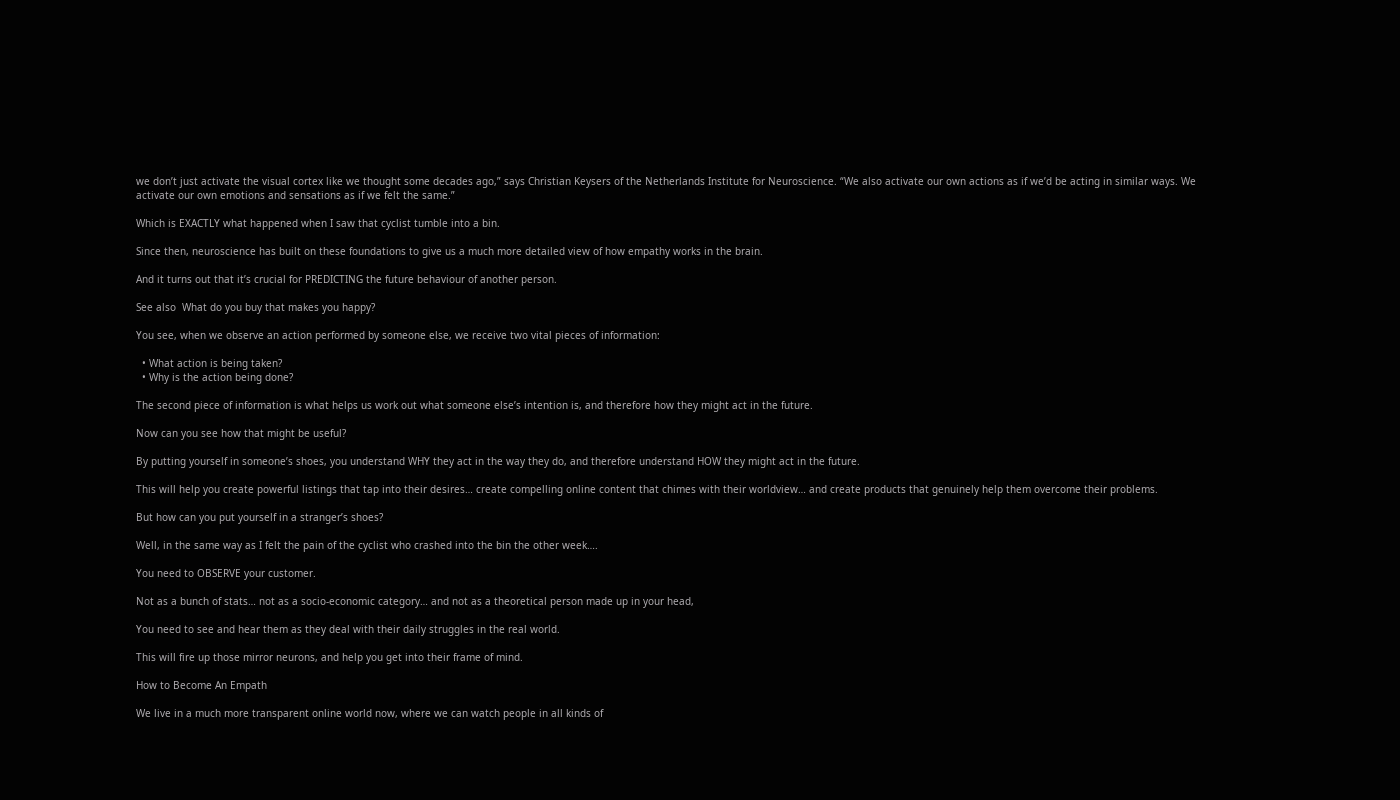we don’t just activate the visual cortex like we thought some decades ago,” says Christian Keysers of the Netherlands Institute for Neuroscience. “We also activate our own actions as if we’d be acting in similar ways. We activate our own emotions and sensations as if we felt the same.”

Which is EXACTLY what happened when I saw that cyclist tumble into a bin.

Since then, neuroscience has built on these foundations to give us a much more detailed view of how empathy works in the brain.

And it turns out that it’s crucial for PREDICTING the future behaviour of another person.

See also  What do you buy that makes you happy?

You see, when we observe an action performed by someone else, we receive two vital pieces of information:

  • What action is being taken?
  • Why is the action being done?

The second piece of information is what helps us work out what someone else’s intention is, and therefore how they might act in the future.

Now can you see how that might be useful?

By putting yourself in someone’s shoes, you understand WHY they act in the way they do, and therefore understand HOW they might act in the future.

This will help you create powerful listings that tap into their desires… create compelling online content that chimes with their worldview… and create products that genuinely help them overcome their problems.

But how can you put yourself in a stranger’s shoes?

Well, in the same way as I felt the pain of the cyclist who crashed into the bin the other week….

You need to OBSERVE your customer.

Not as a bunch of stats… not as a socio-economic category… and not as a theoretical person made up in your head,

You need to see and hear them as they deal with their daily struggles in the real world.

This will fire up those mirror neurons, and help you get into their frame of mind.

How to Become An Empath

We live in a much more transparent online world now, where we can watch people in all kinds of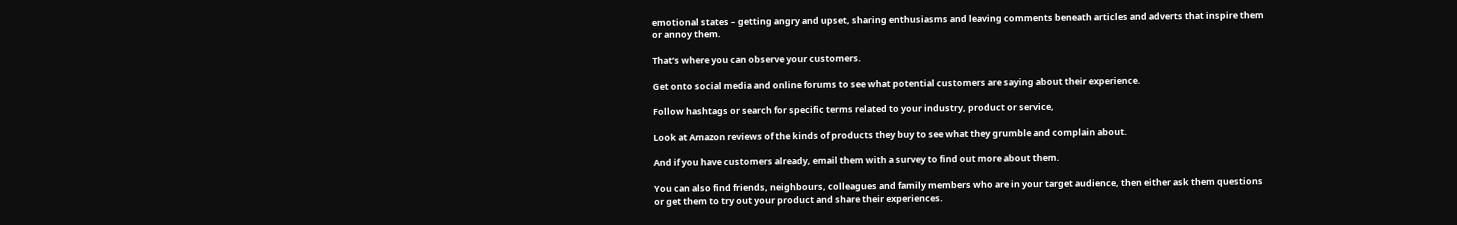emotional states – getting angry and upset, sharing enthusiasms and leaving comments beneath articles and adverts that inspire them or annoy them.

That’s where you can observe your customers.

Get onto social media and online forums to see what potential customers are saying about their experience.

Follow hashtags or search for specific terms related to your industry, product or service,

Look at Amazon reviews of the kinds of products they buy to see what they grumble and complain about.

And if you have customers already, email them with a survey to find out more about them.

You can also find friends, neighbours, colleagues and family members who are in your target audience, then either ask them questions or get them to try out your product and share their experiences.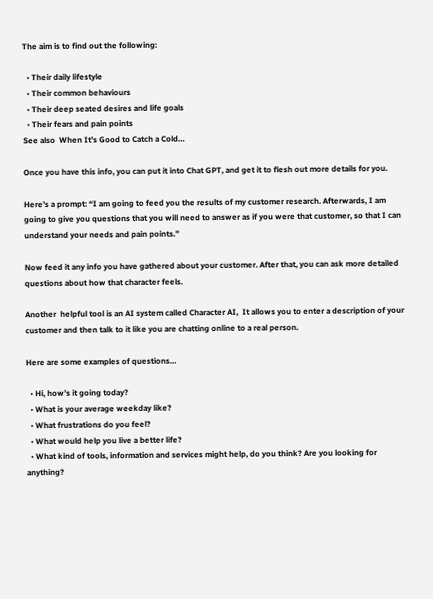The aim is to find out the following:

  • Their daily lifestyle
  • Their common behaviours
  • Their deep seated desires and life goals
  • Their fears and pain points
See also  When It’s Good to Catch a Cold…

Once you have this info, you can put it into Chat GPT, and get it to flesh out more details for you.

Here’s a prompt: “I am going to feed you the results of my customer research. Afterwards, I am going to give you questions that you will need to answer as if you were that customer, so that I can understand your needs and pain points.”

Now feed it any info you have gathered about your customer. After that, you can ask more detailed questions about how that character feels.

Another  helpful tool is an AI system called Character AI,  It allows you to enter a description of your customer and then talk to it like you are chatting online to a real person.

Here are some examples of questions…

  • Hi, how’s it going today?
  • What is your average weekday like?
  • What frustrations do you feel?
  • What would help you live a better life?
  • What kind of tools, information and services might help, do you think? Are you looking for anything?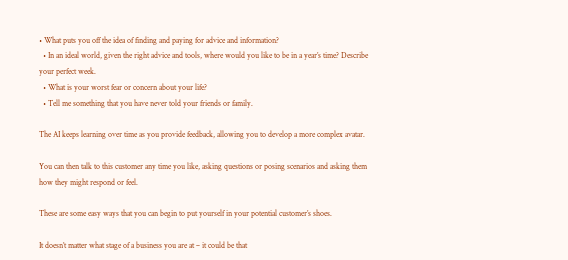• What puts you off the idea of finding and paying for advice and information?
  • In an ideal world, given the right advice and tools, where would you like to be in a year’s time? Describe your perfect week.
  • What is your worst fear or concern about your life?
  • Tell me something that you have never told your friends or family.

The AI keeps learning over time as you provide feedback, allowing you to develop a more complex avatar.

You can then talk to this customer any time you like, asking questions or posing scenarios and asking them how they might respond or feel.

These are some easy ways that you can begin to put yourself in your potential customer’s shoes.

It doesn’t matter what stage of a business you are at – it could be that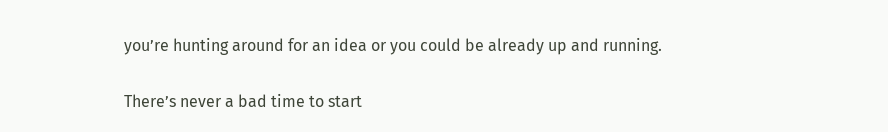you’re hunting around for an idea or you could be already up and running.

There’s never a bad time to start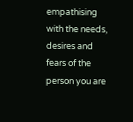empathising with the needs, desires and fears of the person you are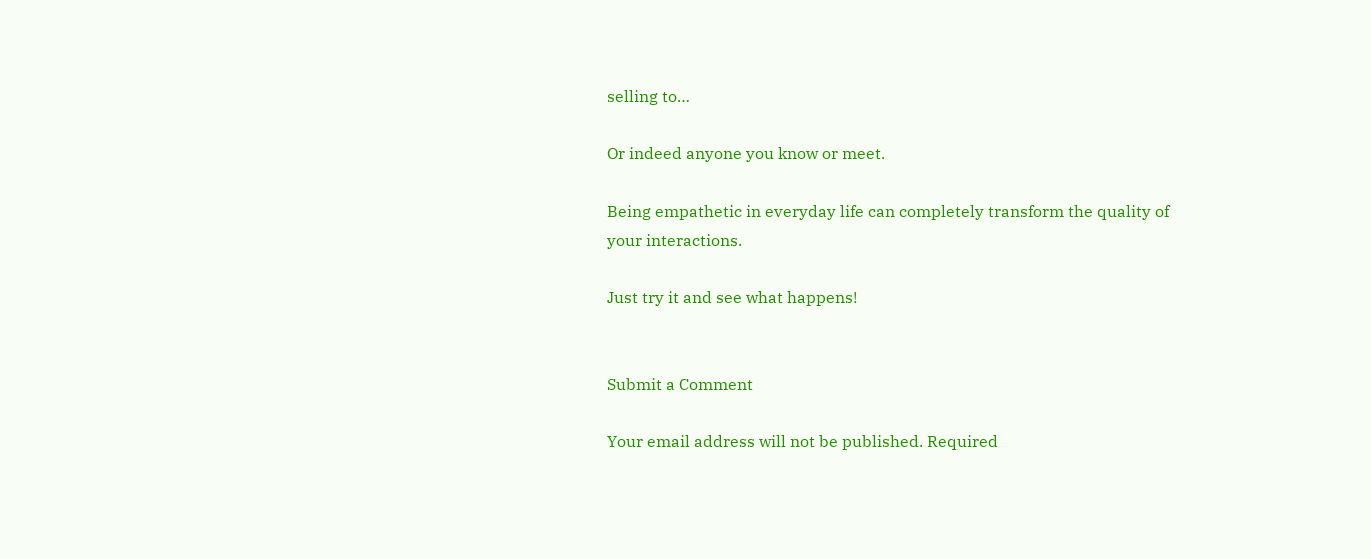selling to…

Or indeed anyone you know or meet.

Being empathetic in everyday life can completely transform the quality of your interactions.

Just try it and see what happens!


Submit a Comment

Your email address will not be published. Required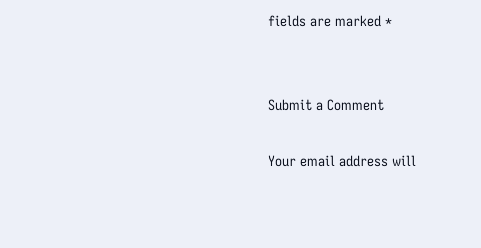fields are marked *


Submit a Comment

Your email address will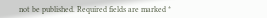not be published. Required fields are marked *